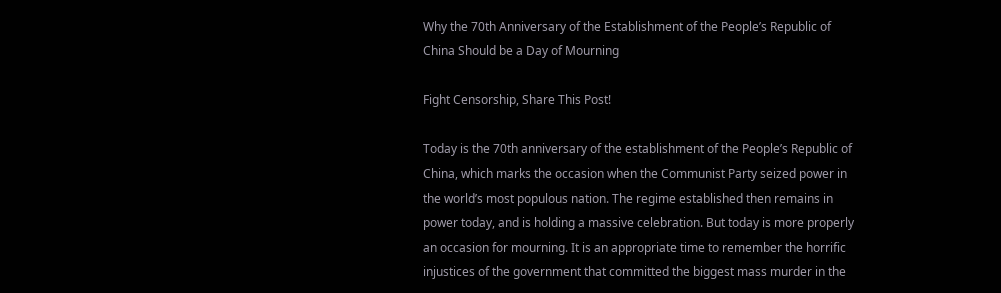Why the 70th Anniversary of the Establishment of the People’s Republic of China Should be a Day of Mourning

Fight Censorship, Share This Post!

Today is the 70th anniversary of the establishment of the People’s Republic of China, which marks the occasion when the Communist Party seized power in the world’s most populous nation. The regime established then remains in power today, and is holding a massive celebration. But today is more properly an occasion for mourning. It is an appropriate time to remember the horrific injustices of the government that committed the biggest mass murder in the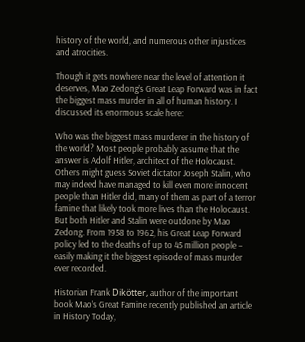history of the world, and numerous other injustices and atrocities.

Though it gets nowhere near the level of attention it deserves, Mao Zedong’s Great Leap Forward was in fact the biggest mass murder in all of human history. I discussed its enormous scale here:

Who was the biggest mass murderer in the history of the world? Most people probably assume that the answer is Adolf Hitler, architect of the Holocaust. Others might guess Soviet dictator Joseph Stalin, who may indeed have managed to kill even more innocent people than Hitler did, many of them as part of a terror famine that likely took more lives than the Holocaust. But both Hitler and Stalin were outdone by Mao Zedong. From 1958 to 1962, his Great Leap Forward policy led to the deaths of up to 45 million people – easily making it the biggest episode of mass murder ever recorded.

Historian Frank Dikötter, author of the important book Mao’s Great Famine recently published an article in History Today,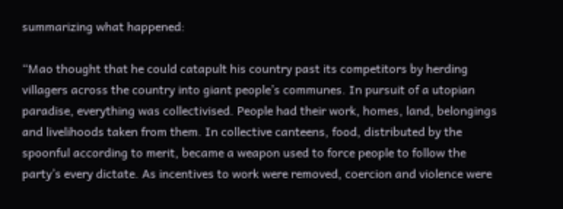summarizing what happened:

“Mao thought that he could catapult his country past its competitors by herding villagers across the country into giant people’s communes. In pursuit of a utopian paradise, everything was collectivised. People had their work, homes, land, belongings and livelihoods taken from them. In collective canteens, food, distributed by the spoonful according to merit, became a weapon used to force people to follow the party’s every dictate. As incentives to work were removed, coercion and violence were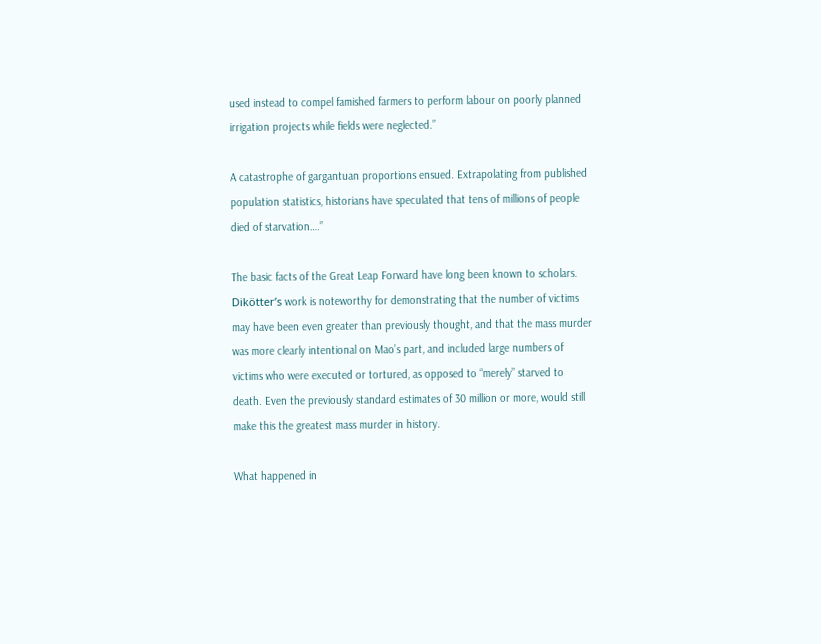used instead to compel famished farmers to perform labour on poorly planned irrigation projects while fields were neglected.”

A catastrophe of gargantuan proportions ensued. Extrapolating from published population statistics, historians have speculated that tens of millions of people died of starvation….”

The basic facts of the Great Leap Forward have long been known to scholars. Dikötter’s work is noteworthy for demonstrating that the number of victims may have been even greater than previously thought, and that the mass murder was more clearly intentional on Mao’s part, and included large numbers of victims who were executed or tortured, as opposed to “merely” starved to death. Even the previously standard estimates of 30 million or more, would still make this the greatest mass murder in history.

What happened in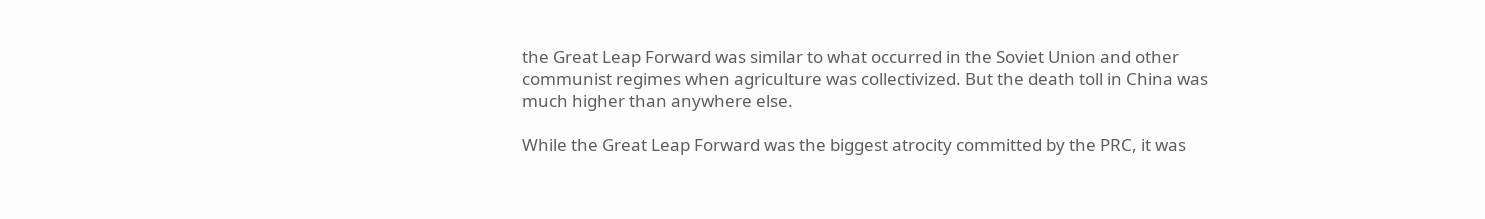the Great Leap Forward was similar to what occurred in the Soviet Union and other communist regimes when agriculture was collectivized. But the death toll in China was much higher than anywhere else.

While the Great Leap Forward was the biggest atrocity committed by the PRC, it was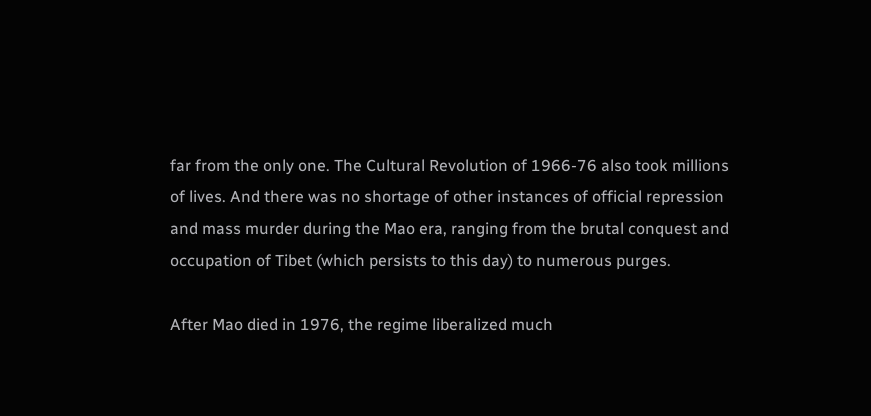far from the only one. The Cultural Revolution of 1966-76 also took millions of lives. And there was no shortage of other instances of official repression and mass murder during the Mao era, ranging from the brutal conquest and occupation of Tibet (which persists to this day) to numerous purges.

After Mao died in 1976, the regime liberalized much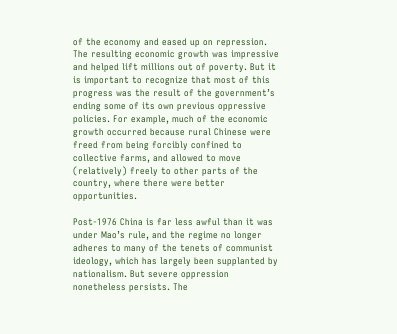of the economy and eased up on repression. The resulting economic growth was impressive and helped lift millions out of poverty. But it is important to recognize that most of this progress was the result of the government’s ending some of its own previous oppressive policies. For example, much of the economic growth occurred because rural Chinese were freed from being forcibly confined to collective farms, and allowed to move (relatively) freely to other parts of the country, where there were better opportunities.

Post-1976 China is far less awful than it was under Mao’s rule, and the regime no longer adheres to many of the tenets of communist ideology, which has largely been supplanted by nationalism. But severe oppression nonetheless persists. The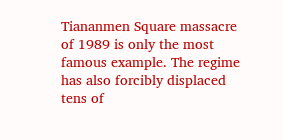Tiananmen Square massacre of 1989 is only the most famous example. The regime has also forcibly displaced tens of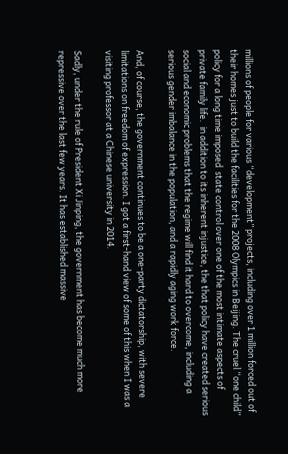millions of people for various “development” projects, including over 1 million forced out of their homes just to build the facilities for the 2008 Olympics in Beijing. The cruel “one child” policy for a long time imposed  state control over one of the most intimate aspects of private family life.  in addition to its inherent injustice, the that policy have created serious social and economic problems that the regime will find it hard to overcome, including a serious gender imbalance in the population, and a rapidly aging work force.

And, of course, the government continues to be a one-party dictatorship, with severe limitations on freedom of expression. I got a first-hand view of some of this when I was a visiting professor at a Chinese university in 2014.

Sadly, under the rule of President Xi Jinping, the government has become much more repressive over the last few years. It has established massive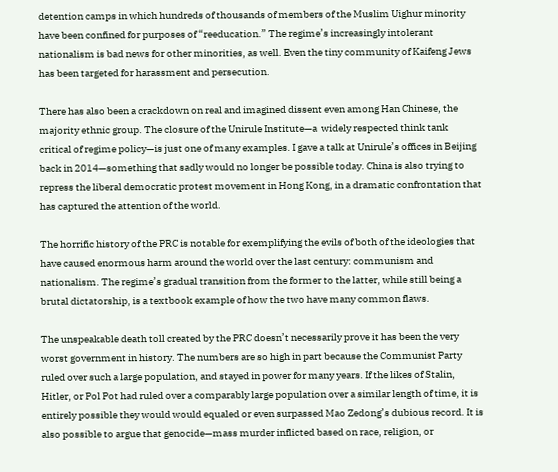detention camps in which hundreds of thousands of members of the Muslim Uighur minority have been confined for purposes of “reeducation.” The regime’s increasingly intolerant nationalism is bad news for other minorities, as well. Even the tiny community of Kaifeng Jews has been targeted for harassment and persecution.

There has also been a crackdown on real and imagined dissent even among Han Chinese, the majority ethnic group. The closure of the Unirule Institute—a  widely respected think tank critical of regime policy—is just one of many examples. I gave a talk at Unirule’s offices in Beijing back in 2014—something that sadly would no longer be possible today. China is also trying to repress the liberal democratic protest movement in Hong Kong, in a dramatic confrontation that has captured the attention of the world.

The horrific history of the PRC is notable for exemplifying the evils of both of the ideologies that have caused enormous harm around the world over the last century: communism and nationalism. The regime’s gradual transition from the former to the latter, while still being a brutal dictatorship, is a textbook example of how the two have many common flaws.

The unspeakable death toll created by the PRC doesn’t necessarily prove it has been the very worst government in history. The numbers are so high in part because the Communist Party ruled over such a large population, and stayed in power for many years. If the likes of Stalin, Hitler, or Pol Pot had ruled over a comparably large population over a similar length of time, it is entirely possible they would would equaled or even surpassed Mao Zedong’s dubious record. It is also possible to argue that genocide—mass murder inflicted based on race, religion, or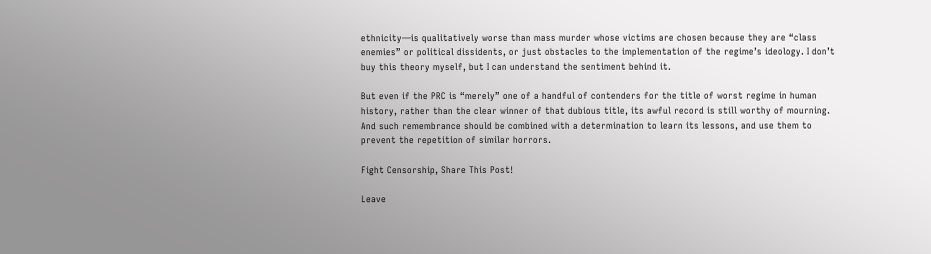ethnicity—is qualitatively worse than mass murder whose victims are chosen because they are “class enemies” or political dissidents, or just obstacles to the implementation of the regime’s ideology. I don’t buy this theory myself, but I can understand the sentiment behind it.

But even if the PRC is “merely” one of a handful of contenders for the title of worst regime in human history, rather than the clear winner of that dubious title, its awful record is still worthy of mourning. And such remembrance should be combined with a determination to learn its lessons, and use them to prevent the repetition of similar horrors.

Fight Censorship, Share This Post!

Leave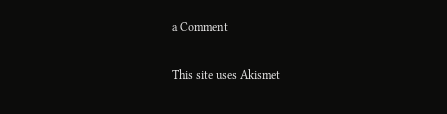a Comment

This site uses Akismet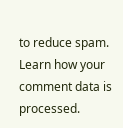to reduce spam. Learn how your comment data is processed.